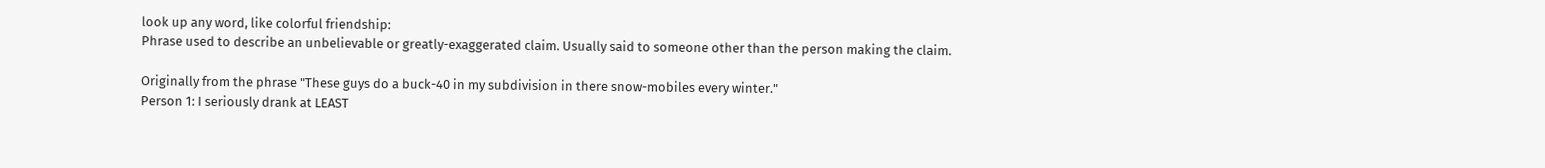look up any word, like colorful friendship:
Phrase used to describe an unbelievable or greatly-exaggerated claim. Usually said to someone other than the person making the claim.

Originally from the phrase "These guys do a buck-40 in my subdivision in there snow-mobiles every winter."
Person 1: I seriously drank at LEAST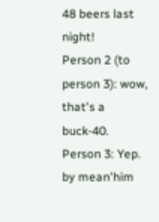48 beers last night!
Person 2 (to person 3): wow, that's a buck-40.
Person 3: Yep.
by mean'him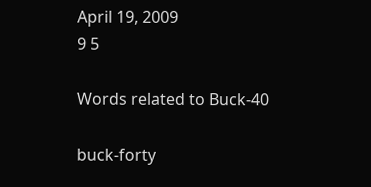April 19, 2009
9 5

Words related to Buck-40

buck-forty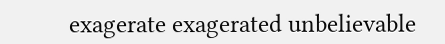exagerate exagerated unbelievable